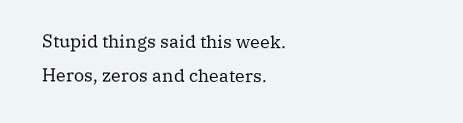Stupid things said this week. Heros, zeros and cheaters.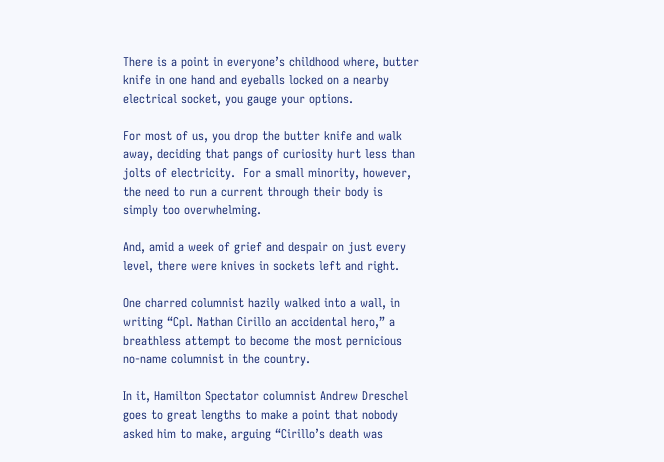There is a point in everyone’s childhood where, butter knife in one hand and eyeballs locked on a nearby electrical socket, you gauge your options.

For most of us, you drop the butter knife and walk away, deciding that pangs of curiosity hurt less than jolts of electricity.  For a small minority, however, the need to run a current through their body is simply too overwhelming.

And, amid a week of grief and despair on just every level, there were knives in sockets left and right.

One charred columnist hazily walked into a wall, in writing “Cpl. Nathan Cirillo an accidental hero,” a breathless attempt to become the most pernicious no-name columnist in the country.

In it, Hamilton Spectator columnist Andrew Dreschel goes to great lengths to make a point that nobody asked him to make, arguing “Cirillo’s death was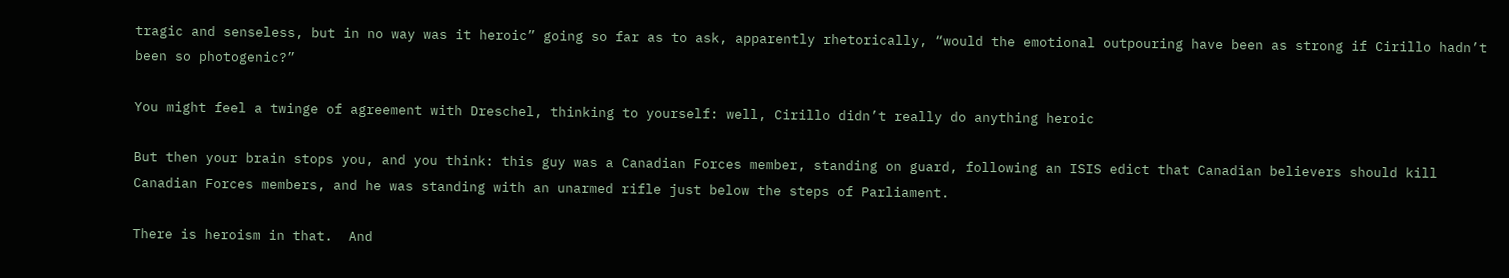tragic and senseless, but in no way was it heroic” going so far as to ask, apparently rhetorically, “would the emotional outpouring have been as strong if Cirillo hadn’t been so photogenic?”

You might feel a twinge of agreement with Dreschel, thinking to yourself: well, Cirillo didn’t really do anything heroic

But then your brain stops you, and you think: this guy was a Canadian Forces member, standing on guard, following an ISIS edict that Canadian believers should kill Canadian Forces members, and he was standing with an unarmed rifle just below the steps of Parliament.

There is heroism in that.  And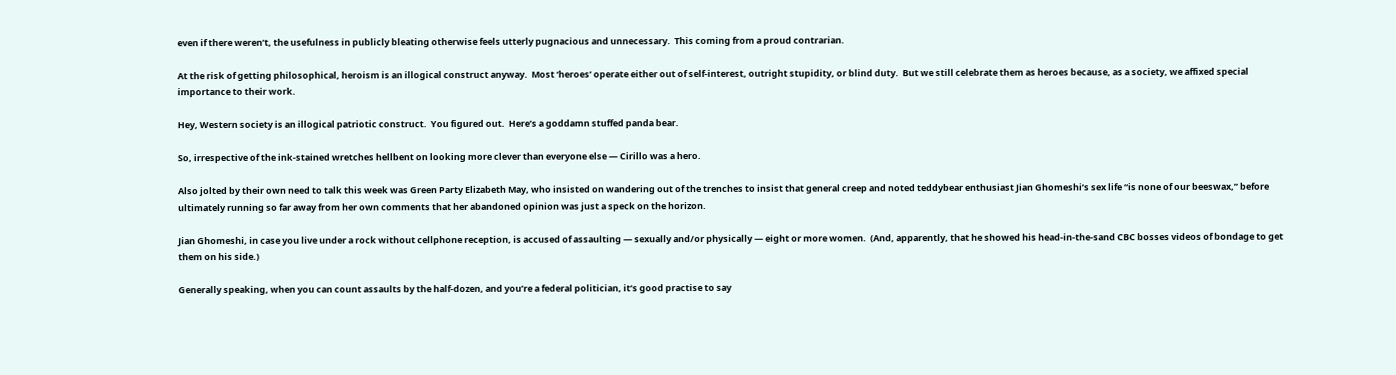even if there weren’t, the usefulness in publicly bleating otherwise feels utterly pugnacious and unnecessary.  This coming from a proud contrarian.

At the risk of getting philosophical, heroism is an illogical construct anyway.  Most ‘heroes’ operate either out of self-interest, outright stupidity, or blind duty.  But we still celebrate them as heroes because, as a society, we affixed special importance to their work.

Hey, Western society is an illogical patriotic construct.  You figured out.  Here’s a goddamn stuffed panda bear.

So, irrespective of the ink-stained wretches hellbent on looking more clever than everyone else — Cirillo was a hero.

Also jolted by their own need to talk this week was Green Party Elizabeth May, who insisted on wandering out of the trenches to insist that general creep and noted teddybear enthusiast Jian Ghomeshi’s sex life “is none of our beeswax,” before ultimately running so far away from her own comments that her abandoned opinion was just a speck on the horizon.

Jian Ghomeshi, in case you live under a rock without cellphone reception, is accused of assaulting — sexually and/or physically — eight or more women.  (And, apparently, that he showed his head-in-the-sand CBC bosses videos of bondage to get them on his side.)

Generally speaking, when you can count assaults by the half-dozen, and you’re a federal politician, it’s good practise to say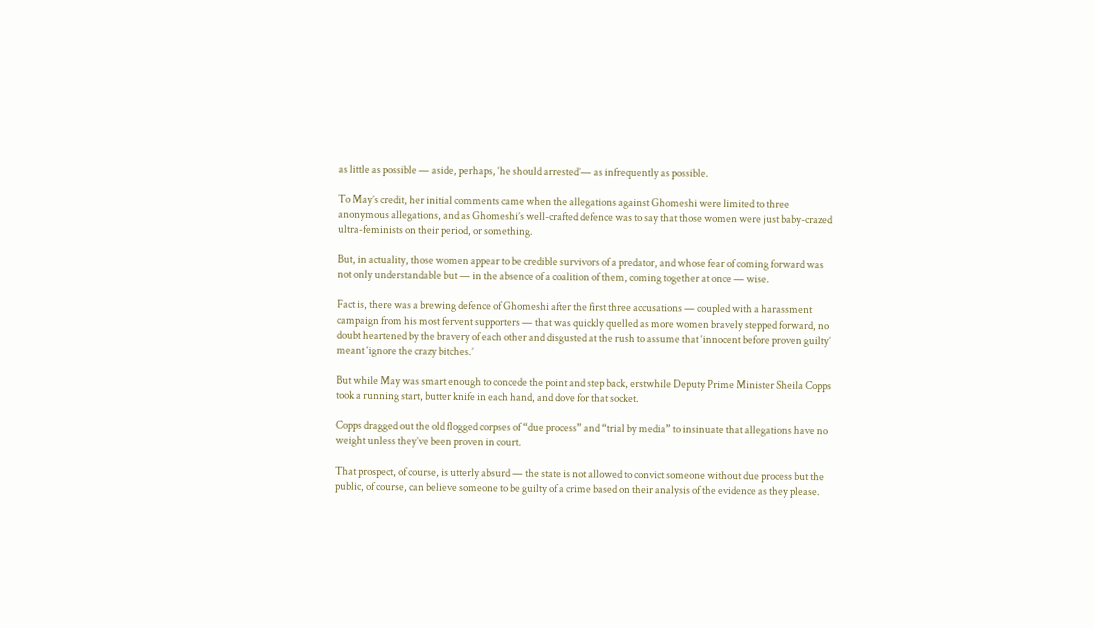as little as possible — aside, perhaps, ‘he should arrested’— as infrequently as possible.

To May’s credit, her initial comments came when the allegations against Ghomeshi were limited to three anonymous allegations, and as Ghomeshi’s well-crafted defence was to say that those women were just baby-crazed ultra-feminists on their period, or something.

But, in actuality, those women appear to be credible survivors of a predator, and whose fear of coming forward was not only understandable but — in the absence of a coalition of them, coming together at once — wise.

Fact is, there was a brewing defence of Ghomeshi after the first three accusations — coupled with a harassment campaign from his most fervent supporters — that was quickly quelled as more women bravely stepped forward, no doubt heartened by the bravery of each other and disgusted at the rush to assume that ‘innocent before proven guilty’ meant ‘ignore the crazy bitches.’

But while May was smart enough to concede the point and step back, erstwhile Deputy Prime Minister Sheila Copps took a running start, butter knife in each hand, and dove for that socket.

Copps dragged out the old flogged corpses of “due process” and “trial by media” to insinuate that allegations have no weight unless they’ve been proven in court.

That prospect, of course, is utterly absurd — the state is not allowed to convict someone without due process but the public, of course, can believe someone to be guilty of a crime based on their analysis of the evidence as they please.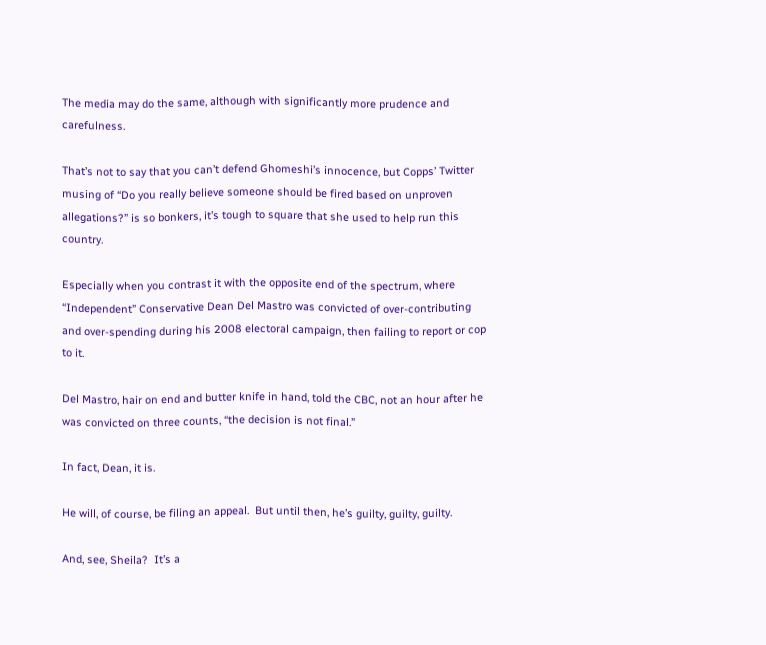The media may do the same, although with significantly more prudence and carefulness.

That’s not to say that you can’t defend Ghomeshi’s innocence, but Copps’ Twitter musing of “Do you really believe someone should be fired based on unproven allegations?” is so bonkers, it’s tough to square that she used to help run this country.

Especially when you contrast it with the opposite end of the spectrum, where “Independent” Conservative Dean Del Mastro was convicted of over-contributing and over-spending during his 2008 electoral campaign, then failing to report or cop to it.

Del Mastro, hair on end and butter knife in hand, told the CBC, not an hour after he was convicted on three counts, “the decision is not final.”

In fact, Dean, it is.

He will, of course, be filing an appeal.  But until then, he’s guilty, guilty, guilty.

And, see, Sheila?  It’s a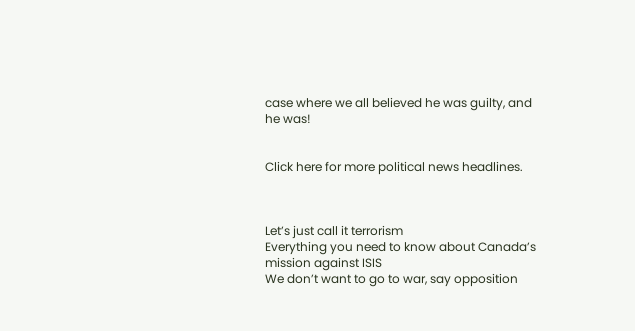case where we all believed he was guilty, and he was!


Click here for more political news headlines.



Let’s just call it terrorism
Everything you need to know about Canada’s mission against ISIS
We don’t want to go to war, say opposition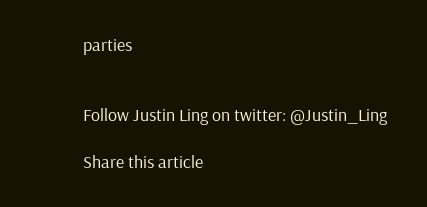parties


Follow Justin Ling on twitter: @Justin_Ling

Share this article